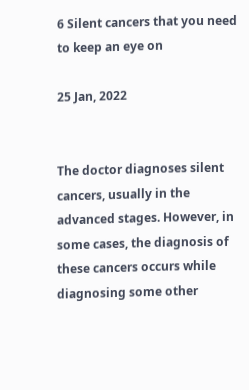6 Silent cancers that you need to keep an eye on

25 Jan, 2022


The doctor diagnoses silent cancers, usually in the advanced stages. However, in some cases, the diagnosis of these cancers occurs while diagnosing some other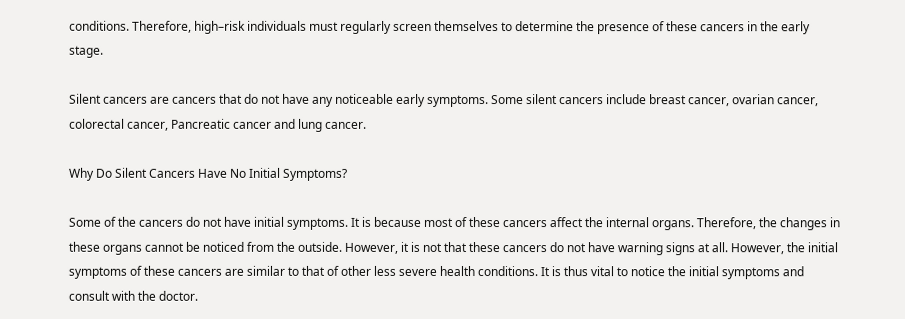conditions. Therefore, high–risk individuals must regularly screen themselves to determine the presence of these cancers in the early stage.

Silent cancers are cancers that do not have any noticeable early symptoms. Some silent cancers include breast cancer, ovarian cancer, colorectal cancer, Pancreatic cancer and lung cancer.

Why Do Silent Cancers Have No Initial Symptoms?

Some of the cancers do not have initial symptoms. It is because most of these cancers affect the internal organs. Therefore, the changes in these organs cannot be noticed from the outside. However, it is not that these cancers do not have warning signs at all. However, the initial symptoms of these cancers are similar to that of other less severe health conditions. It is thus vital to notice the initial symptoms and consult with the doctor.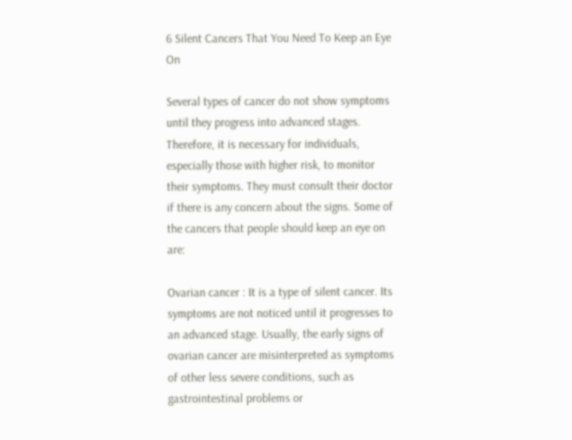6 Silent Cancers That You Need To Keep an Eye On

Several types of cancer do not show symptoms until they progress into advanced stages. Therefore, it is necessary for individuals, especially those with higher risk, to monitor their symptoms. They must consult their doctor if there is any concern about the signs. Some of the cancers that people should keep an eye on are:

Ovarian cancer : It is a type of silent cancer. Its symptoms are not noticed until it progresses to an advanced stage. Usually, the early signs of ovarian cancer are misinterpreted as symptoms of other less severe conditions, such as gastrointestinal problems or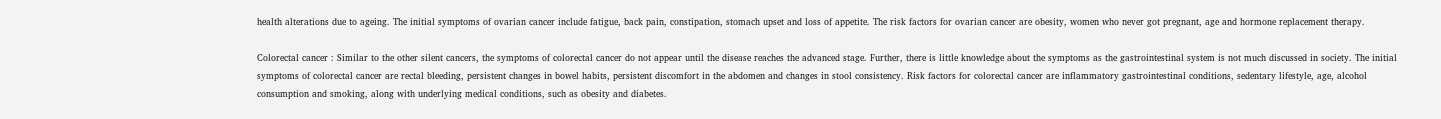health alterations due to ageing. The initial symptoms of ovarian cancer include fatigue, back pain, constipation, stomach upset and loss of appetite. The risk factors for ovarian cancer are obesity, women who never got pregnant, age and hormone replacement therapy.

Colorectal cancer : Similar to the other silent cancers, the symptoms of colorectal cancer do not appear until the disease reaches the advanced stage. Further, there is little knowledge about the symptoms as the gastrointestinal system is not much discussed in society. The initial symptoms of colorectal cancer are rectal bleeding, persistent changes in bowel habits, persistent discomfort in the abdomen and changes in stool consistency. Risk factors for colorectal cancer are inflammatory gastrointestinal conditions, sedentary lifestyle, age, alcohol consumption and smoking, along with underlying medical conditions, such as obesity and diabetes.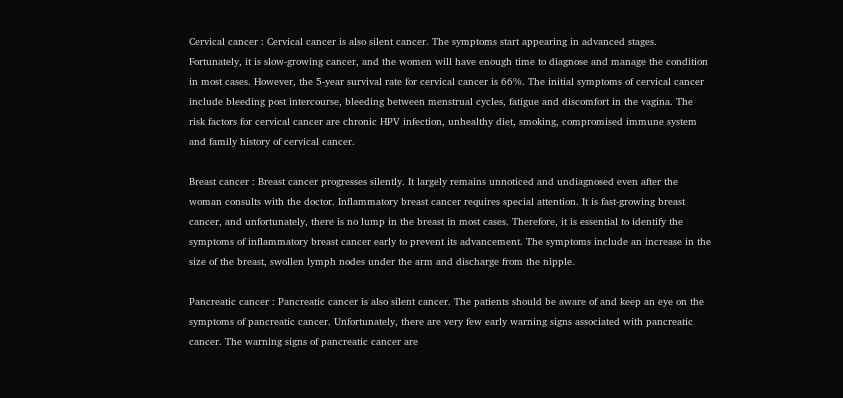Cervical cancer : Cervical cancer is also silent cancer. The symptoms start appearing in advanced stages. Fortunately, it is slow-growing cancer, and the women will have enough time to diagnose and manage the condition in most cases. However, the 5-year survival rate for cervical cancer is 66%. The initial symptoms of cervical cancer include bleeding post intercourse, bleeding between menstrual cycles, fatigue and discomfort in the vagina. The risk factors for cervical cancer are chronic HPV infection, unhealthy diet, smoking, compromised immune system and family history of cervical cancer.

Breast cancer : Breast cancer progresses silently. It largely remains unnoticed and undiagnosed even after the woman consults with the doctor. Inflammatory breast cancer requires special attention. It is fast-growing breast cancer, and unfortunately, there is no lump in the breast in most cases. Therefore, it is essential to identify the symptoms of inflammatory breast cancer early to prevent its advancement. The symptoms include an increase in the size of the breast, swollen lymph nodes under the arm and discharge from the nipple.

Pancreatic cancer : Pancreatic cancer is also silent cancer. The patients should be aware of and keep an eye on the symptoms of pancreatic cancer. Unfortunately, there are very few early warning signs associated with pancreatic cancer. The warning signs of pancreatic cancer are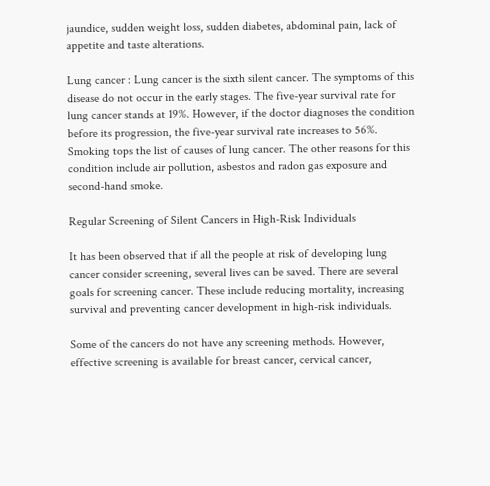jaundice, sudden weight loss, sudden diabetes, abdominal pain, lack of appetite and taste alterations.

Lung cancer : Lung cancer is the sixth silent cancer. The symptoms of this disease do not occur in the early stages. The five-year survival rate for lung cancer stands at 19%. However, if the doctor diagnoses the condition before its progression, the five-year survival rate increases to 56%. Smoking tops the list of causes of lung cancer. The other reasons for this condition include air pollution, asbestos and radon gas exposure and second-hand smoke.

Regular Screening of Silent Cancers in High-Risk Individuals

It has been observed that if all the people at risk of developing lung cancer consider screening, several lives can be saved. There are several goals for screening cancer. These include reducing mortality, increasing survival and preventing cancer development in high-risk individuals.

Some of the cancers do not have any screening methods. However, effective screening is available for breast cancer, cervical cancer,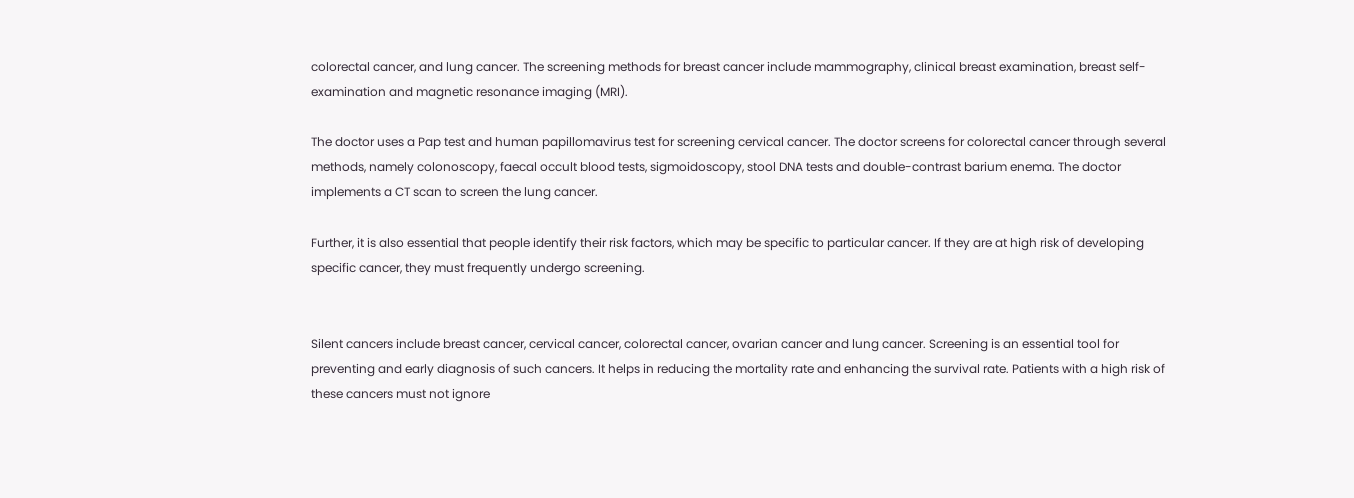colorectal cancer, and lung cancer. The screening methods for breast cancer include mammography, clinical breast examination, breast self-examination and magnetic resonance imaging (MRI).

The doctor uses a Pap test and human papillomavirus test for screening cervical cancer. The doctor screens for colorectal cancer through several methods, namely colonoscopy, faecal occult blood tests, sigmoidoscopy, stool DNA tests and double-contrast barium enema. The doctor implements a CT scan to screen the lung cancer.

Further, it is also essential that people identify their risk factors, which may be specific to particular cancer. If they are at high risk of developing specific cancer, they must frequently undergo screening.


Silent cancers include breast cancer, cervical cancer, colorectal cancer, ovarian cancer and lung cancer. Screening is an essential tool for preventing and early diagnosis of such cancers. It helps in reducing the mortality rate and enhancing the survival rate. Patients with a high risk of these cancers must not ignore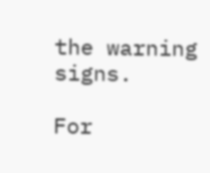the warning signs.

For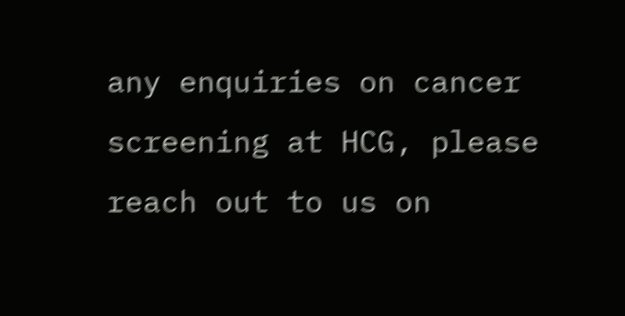any enquiries on cancer screening at HCG, please reach out to us on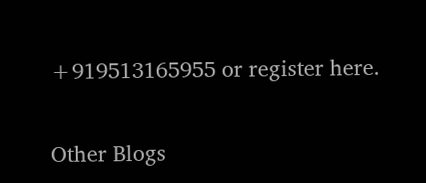+919513165955 or register here.

Other Blogs